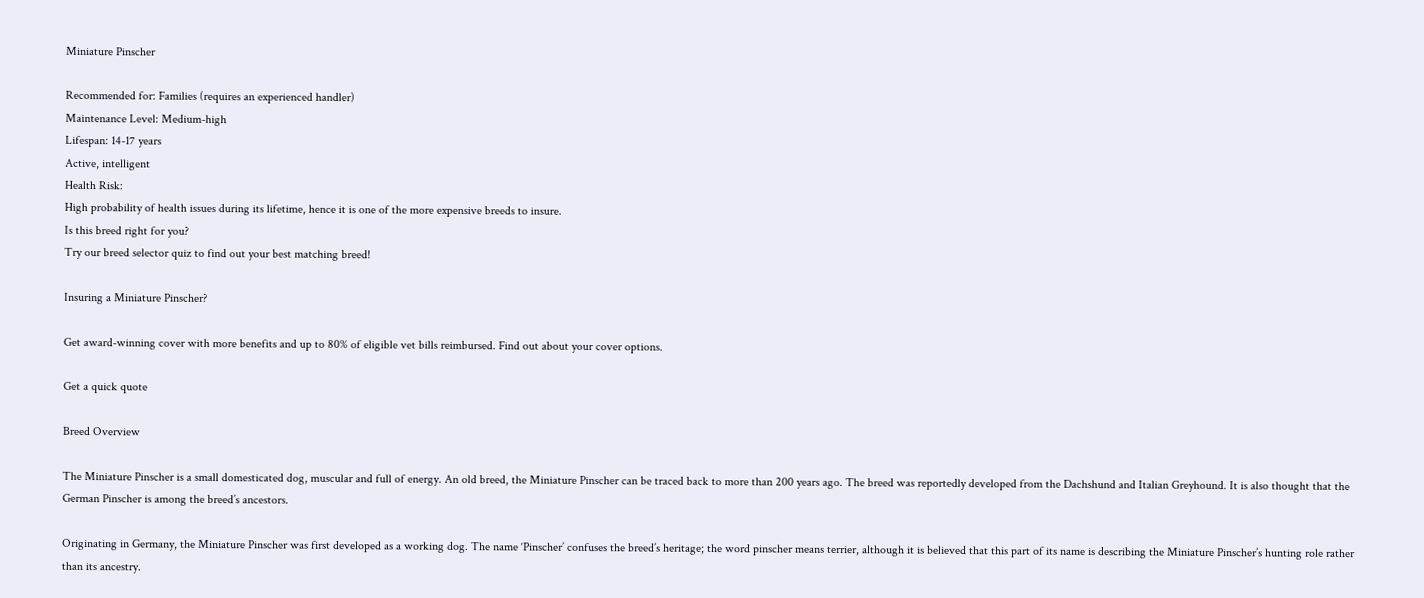Miniature Pinscher

Recommended for: Families (requires an experienced handler)
Maintenance Level: Medium-high
Lifespan: 14-17 years
Active, intelligent
Health Risk:
High probability of health issues during its lifetime, hence it is one of the more expensive breeds to insure.
Is this breed right for you?
Try our breed selector quiz to find out your best matching breed!

Insuring a Miniature Pinscher?

Get award-winning cover with more benefits and up to 80% of eligible vet bills reimbursed. Find out about your cover options.

Get a quick quote

Breed Overview

The Miniature Pinscher is a small domesticated dog, muscular and full of energy. An old breed, the Miniature Pinscher can be traced back to more than 200 years ago. The breed was reportedly developed from the Dachshund and Italian Greyhound. It is also thought that the German Pinscher is among the breed’s ancestors.

Originating in Germany, the Miniature Pinscher was first developed as a working dog. The name ‘Pinscher’ confuses the breed’s heritage; the word pinscher means terrier, although it is believed that this part of its name is describing the Miniature Pinscher’s hunting role rather than its ancestry.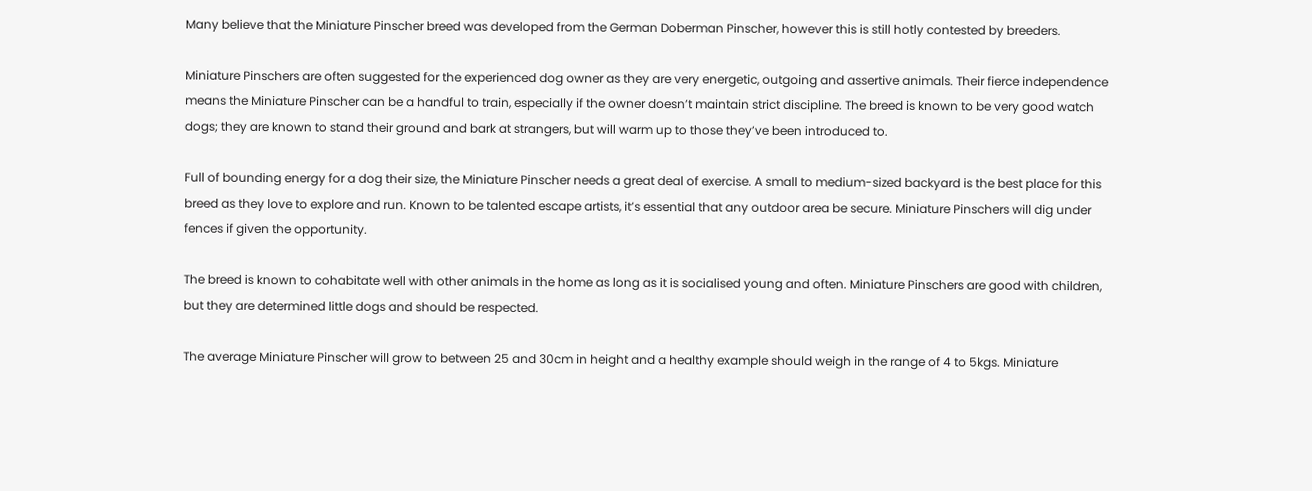Many believe that the Miniature Pinscher breed was developed from the German Doberman Pinscher, however this is still hotly contested by breeders.

Miniature Pinschers are often suggested for the experienced dog owner as they are very energetic, outgoing and assertive animals. Their fierce independence means the Miniature Pinscher can be a handful to train, especially if the owner doesn’t maintain strict discipline. The breed is known to be very good watch dogs; they are known to stand their ground and bark at strangers, but will warm up to those they’ve been introduced to.

Full of bounding energy for a dog their size, the Miniature Pinscher needs a great deal of exercise. A small to medium-sized backyard is the best place for this breed as they love to explore and run. Known to be talented escape artists, it’s essential that any outdoor area be secure. Miniature Pinschers will dig under fences if given the opportunity.

The breed is known to cohabitate well with other animals in the home as long as it is socialised young and often. Miniature Pinschers are good with children, but they are determined little dogs and should be respected.

The average Miniature Pinscher will grow to between 25 and 30cm in height and a healthy example should weigh in the range of 4 to 5kgs. Miniature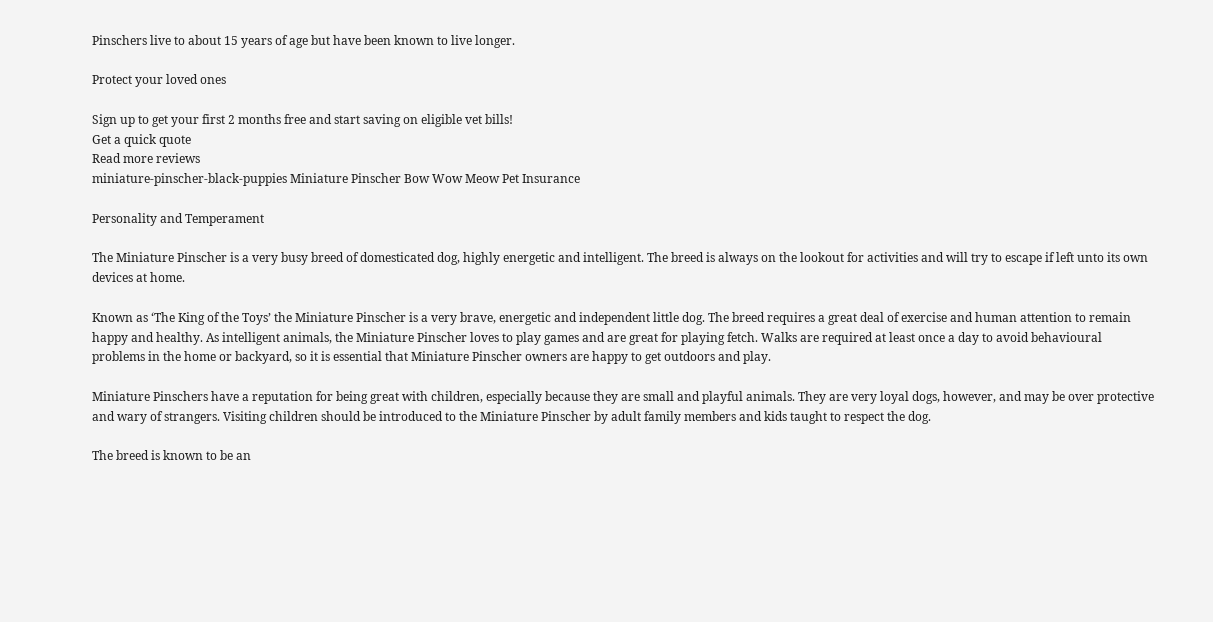Pinschers live to about 15 years of age but have been known to live longer.

Protect your loved ones

Sign up to get your first 2 months free and start saving on eligible vet bills!
Get a quick quote
Read more reviews
miniature-pinscher-black-puppies Miniature Pinscher Bow Wow Meow Pet Insurance

Personality and Temperament

The Miniature Pinscher is a very busy breed of domesticated dog, highly energetic and intelligent. The breed is always on the lookout for activities and will try to escape if left unto its own devices at home.

Known as ‘The King of the Toys’ the Miniature Pinscher is a very brave, energetic and independent little dog. The breed requires a great deal of exercise and human attention to remain happy and healthy. As intelligent animals, the Miniature Pinscher loves to play games and are great for playing fetch. Walks are required at least once a day to avoid behavioural problems in the home or backyard, so it is essential that Miniature Pinscher owners are happy to get outdoors and play.

Miniature Pinschers have a reputation for being great with children, especially because they are small and playful animals. They are very loyal dogs, however, and may be over protective and wary of strangers. Visiting children should be introduced to the Miniature Pinscher by adult family members and kids taught to respect the dog.

The breed is known to be an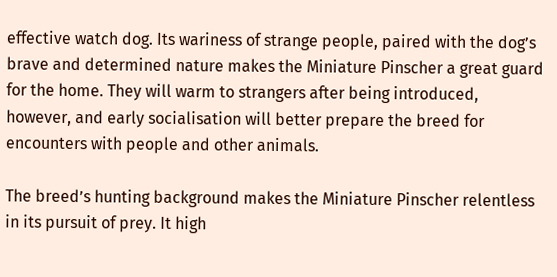effective watch dog. Its wariness of strange people, paired with the dog’s brave and determined nature makes the Miniature Pinscher a great guard for the home. They will warm to strangers after being introduced, however, and early socialisation will better prepare the breed for encounters with people and other animals.

The breed’s hunting background makes the Miniature Pinscher relentless in its pursuit of prey. It high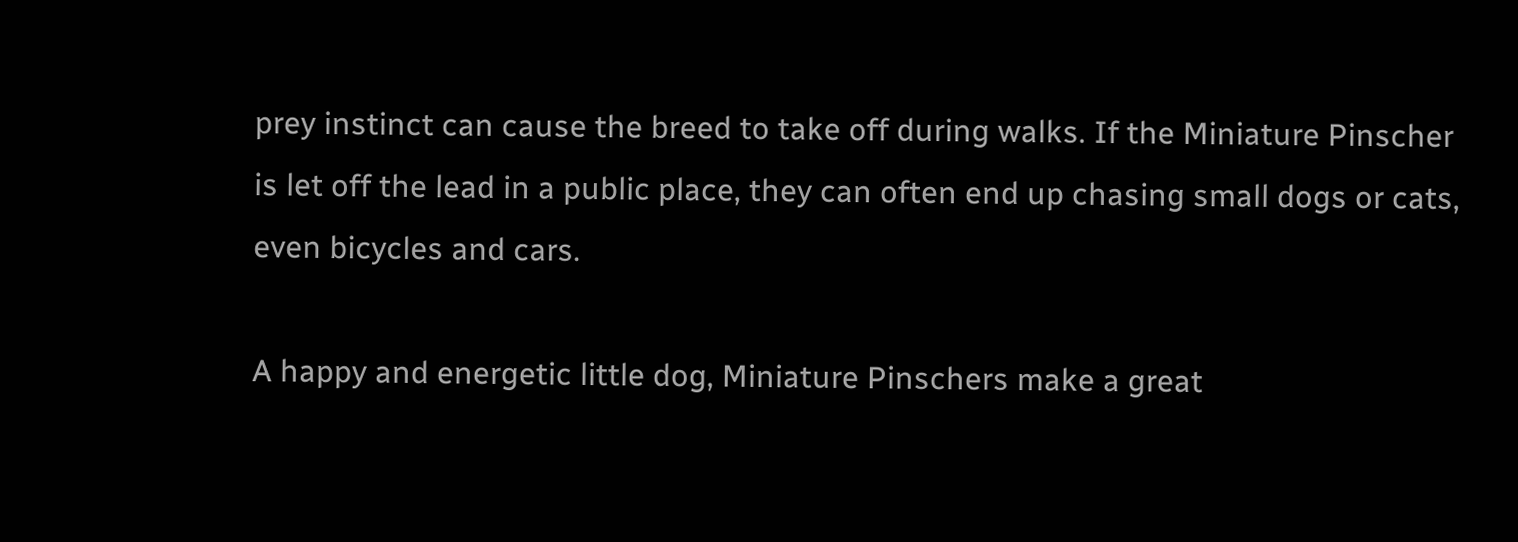prey instinct can cause the breed to take off during walks. If the Miniature Pinscher is let off the lead in a public place, they can often end up chasing small dogs or cats, even bicycles and cars.

A happy and energetic little dog, Miniature Pinschers make a great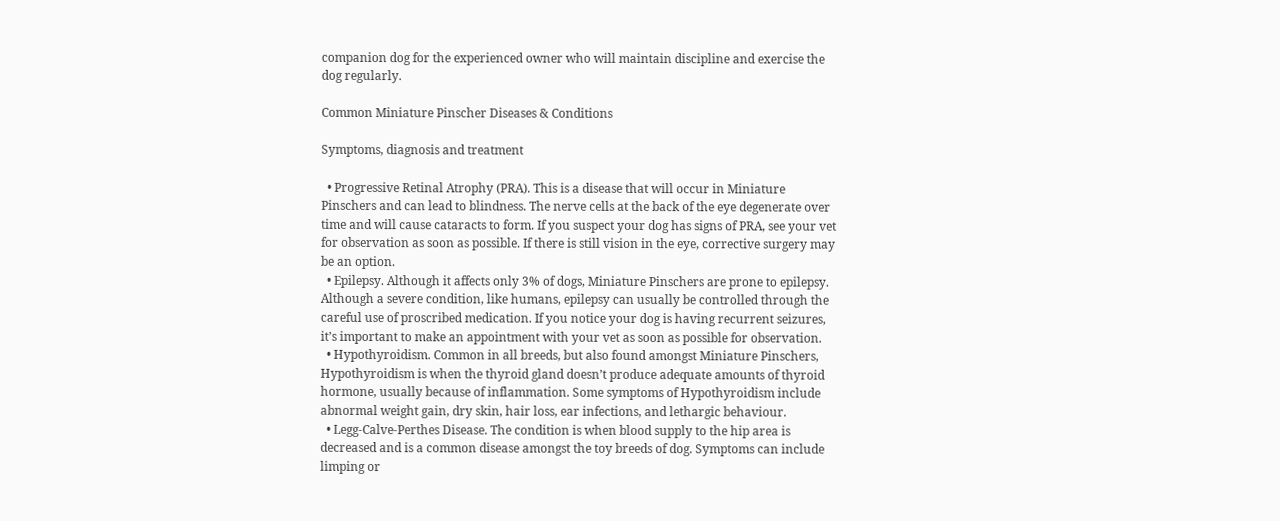companion dog for the experienced owner who will maintain discipline and exercise the dog regularly.

Common Miniature Pinscher Diseases & Conditions

Symptoms, diagnosis and treatment

  • Progressive Retinal Atrophy (PRA). This is a disease that will occur in Miniature Pinschers and can lead to blindness. The nerve cells at the back of the eye degenerate over time and will cause cataracts to form. If you suspect your dog has signs of PRA, see your vet for observation as soon as possible. If there is still vision in the eye, corrective surgery may be an option.
  • Epilepsy. Although it affects only 3% of dogs, Miniature Pinschers are prone to epilepsy. Although a severe condition, like humans, epilepsy can usually be controlled through the careful use of proscribed medication. If you notice your dog is having recurrent seizures, it’s important to make an appointment with your vet as soon as possible for observation.
  • Hypothyroidism. Common in all breeds, but also found amongst Miniature Pinschers, Hypothyroidism is when the thyroid gland doesn’t produce adequate amounts of thyroid hormone, usually because of inflammation. Some symptoms of Hypothyroidism include abnormal weight gain, dry skin, hair loss, ear infections, and lethargic behaviour.
  • Legg-Calve-Perthes Disease. The condition is when blood supply to the hip area is decreased and is a common disease amongst the toy breeds of dog. Symptoms can include limping or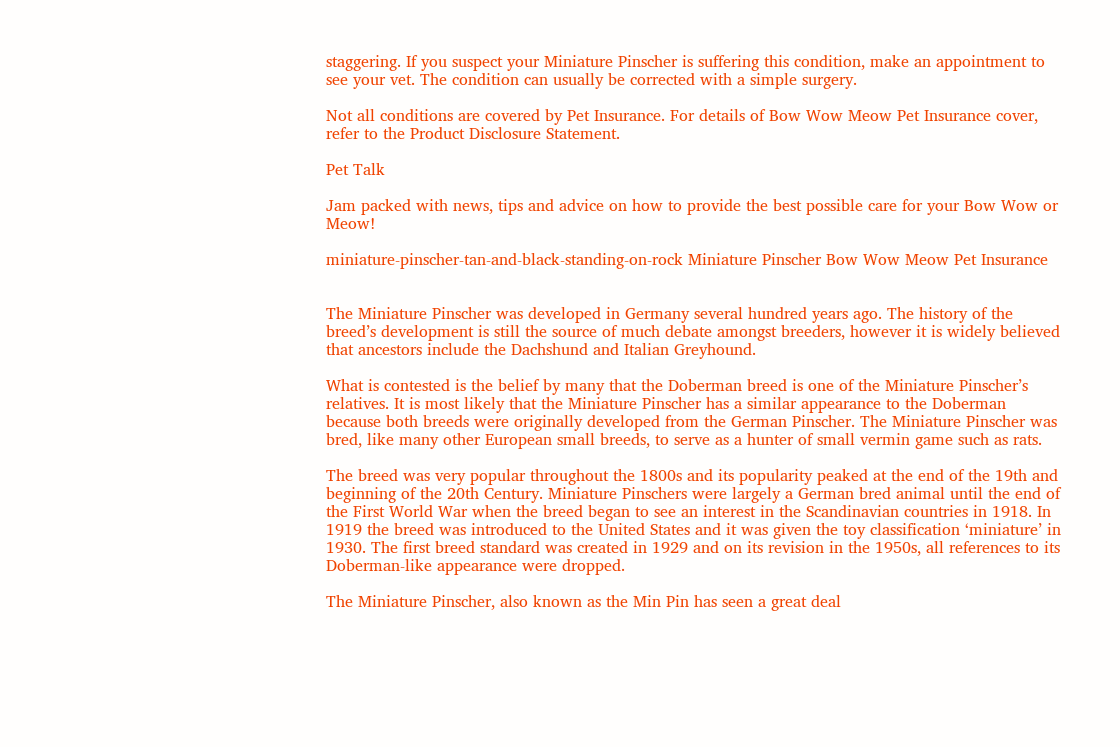staggering. If you suspect your Miniature Pinscher is suffering this condition, make an appointment to see your vet. The condition can usually be corrected with a simple surgery.

Not all conditions are covered by Pet Insurance. For details of Bow Wow Meow Pet Insurance cover, refer to the Product Disclosure Statement.

Pet Talk

Jam packed with news, tips and advice on how to provide the best possible care for your Bow Wow or Meow!

miniature-pinscher-tan-and-black-standing-on-rock Miniature Pinscher Bow Wow Meow Pet Insurance


The Miniature Pinscher was developed in Germany several hundred years ago. The history of the breed’s development is still the source of much debate amongst breeders, however it is widely believed that ancestors include the Dachshund and Italian Greyhound.

What is contested is the belief by many that the Doberman breed is one of the Miniature Pinscher’s relatives. It is most likely that the Miniature Pinscher has a similar appearance to the Doberman because both breeds were originally developed from the German Pinscher. The Miniature Pinscher was bred, like many other European small breeds, to serve as a hunter of small vermin game such as rats.

The breed was very popular throughout the 1800s and its popularity peaked at the end of the 19th and beginning of the 20th Century. Miniature Pinschers were largely a German bred animal until the end of the First World War when the breed began to see an interest in the Scandinavian countries in 1918. In 1919 the breed was introduced to the United States and it was given the toy classification ‘miniature’ in 1930. The first breed standard was created in 1929 and on its revision in the 1950s, all references to its Doberman-like appearance were dropped.

The Miniature Pinscher, also known as the Min Pin has seen a great deal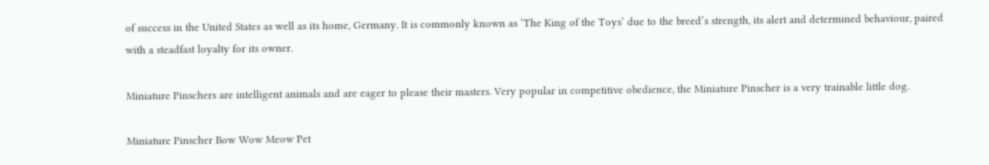of success in the United States as well as its home, Germany. It is commonly known as ‘The King of the Toys’ due to the breed’s strength, its alert and determined behaviour, paired with a steadfast loyalty for its owner.

Miniature Pinschers are intelligent animals and are eager to please their masters. Very popular in competitive obedience, the Miniature Pinscher is a very trainable little dog.

Miniature Pinscher Bow Wow Meow Pet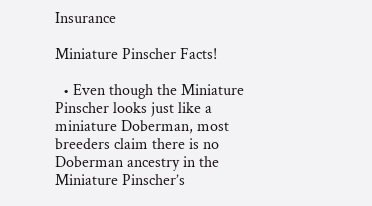Insurance

Miniature Pinscher Facts!

  • Even though the Miniature Pinscher looks just like a miniature Doberman, most breeders claim there is no Doberman ancestry in the Miniature Pinscher’s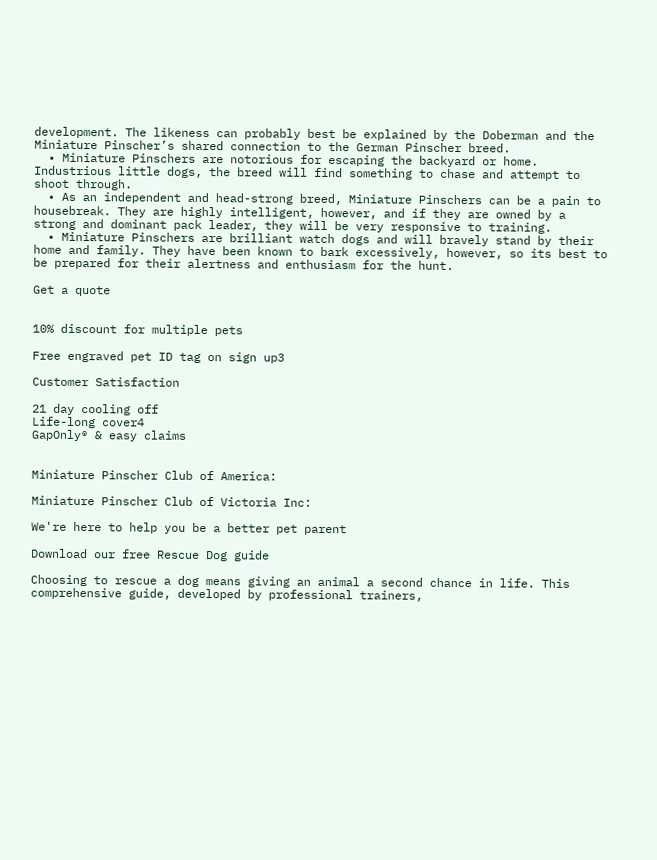development. The likeness can probably best be explained by the Doberman and the Miniature Pinscher’s shared connection to the German Pinscher breed.
  • Miniature Pinschers are notorious for escaping the backyard or home. Industrious little dogs, the breed will find something to chase and attempt to shoot through.
  • As an independent and head-strong breed, Miniature Pinschers can be a pain to housebreak. They are highly intelligent, however, and if they are owned by a strong and dominant pack leader, they will be very responsive to training.
  • Miniature Pinschers are brilliant watch dogs and will bravely stand by their home and family. They have been known to bark excessively, however, so its best to be prepared for their alertness and enthusiasm for the hunt.

Get a quote


10% discount for multiple pets

Free engraved pet ID tag on sign up3

Customer Satisfaction

21 day cooling off
Life-long cover4
GapOnly® & easy claims


Miniature Pinscher Club of America:

Miniature Pinscher Club of Victoria Inc:

We're here to help you be a better pet parent

Download our free Rescue Dog guide

Choosing to rescue a dog means giving an animal a second chance in life. This comprehensive guide, developed by professional trainers,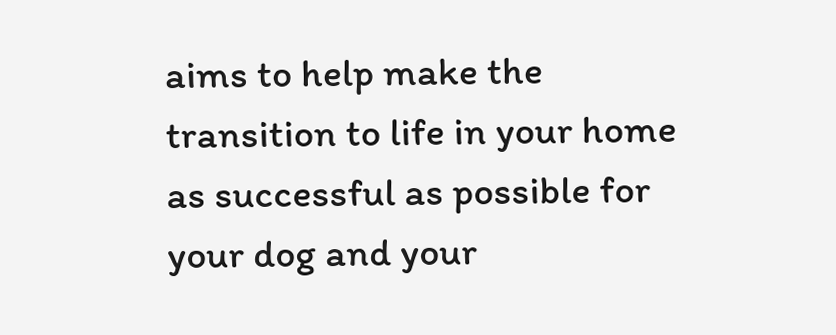aims to help make the transition to life in your home as successful as possible for your dog and your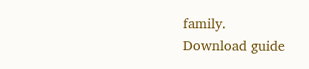family.
Download guide